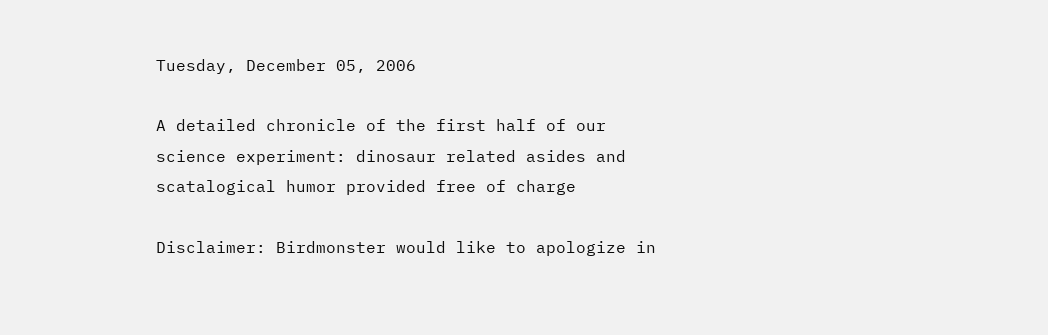Tuesday, December 05, 2006

A detailed chronicle of the first half of our science experiment: dinosaur related asides and scatalogical humor provided free of charge

Disclaimer: Birdmonster would like to apologize in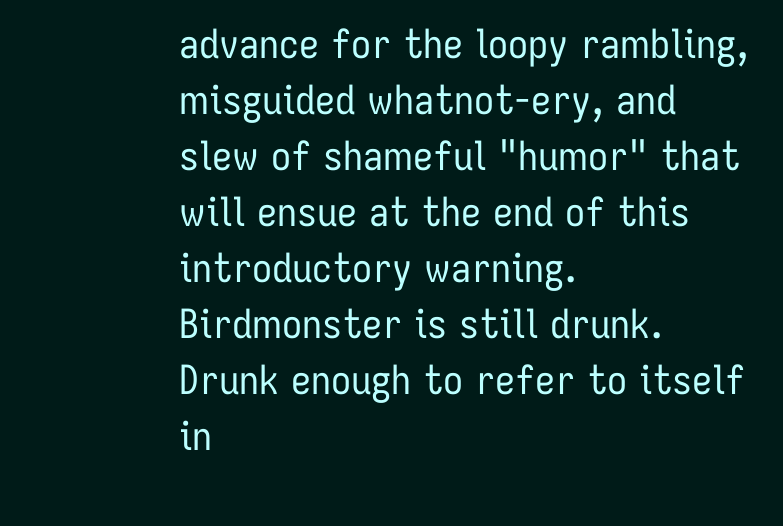advance for the loopy rambling, misguided whatnot-ery, and slew of shameful "humor" that will ensue at the end of this introductory warning. Birdmonster is still drunk. Drunk enough to refer to itself in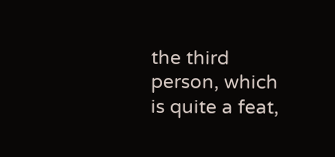the third person, which is quite a feat,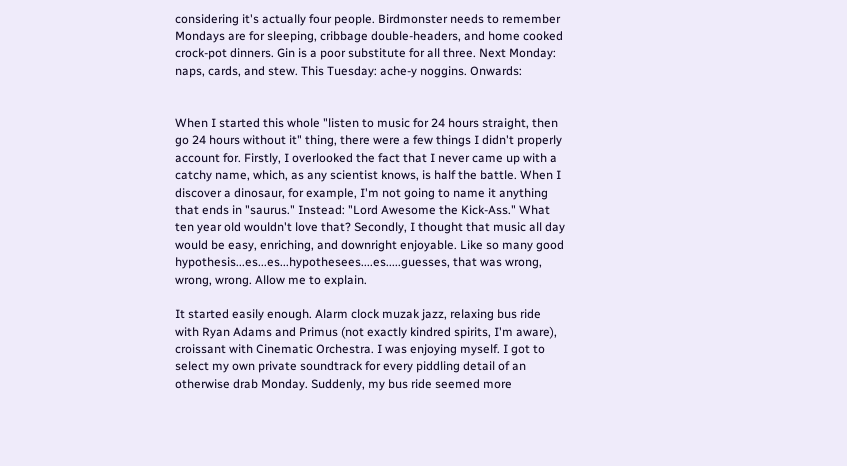considering it's actually four people. Birdmonster needs to remember Mondays are for sleeping, cribbage double-headers, and home cooked crock-pot dinners. Gin is a poor substitute for all three. Next Monday: naps, cards, and stew. This Tuesday: ache-y noggins. Onwards:


When I started this whole "listen to music for 24 hours straight, then go 24 hours without it" thing, there were a few things I didn't properly account for. Firstly, I overlooked the fact that I never came up with a catchy name, which, as any scientist knows, is half the battle. When I discover a dinosaur, for example, I'm not going to name it anything that ends in "saurus." Instead: "Lord Awesome the Kick-Ass." What ten year old wouldn't love that? Secondly, I thought that music all day would be easy, enriching, and downright enjoyable. Like so many good hypothesis...es...es...hypothesees....es.....guesses, that was wrong, wrong, wrong. Allow me to explain.

It started easily enough. Alarm clock muzak jazz, relaxing bus ride with Ryan Adams and Primus (not exactly kindred spirits, I'm aware), croissant with Cinematic Orchestra. I was enjoying myself. I got to select my own private soundtrack for every piddling detail of an otherwise drab Monday. Suddenly, my bus ride seemed more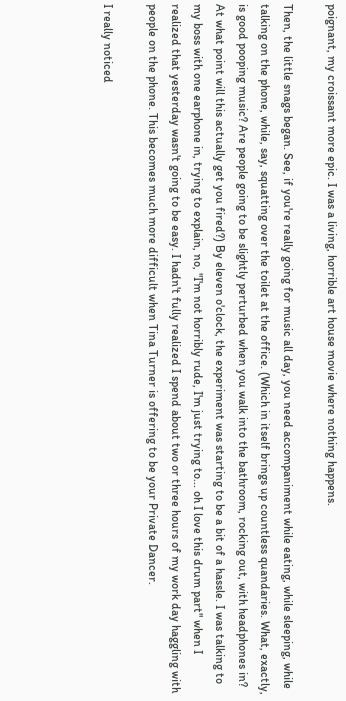poignant, my croissant more epic. I was a living, horrible art house movie where nothing happens.

Then, the little snags began. See, if you're really going for music all day, you need accompaniment while eating, while sleeping, while talking on the phone, while, say, squatting over the toilet at the office. (Which in itself brings up countless quandaries. What, exactly, is good pooping music? Are people going to be slightly perturbed when you walk into the bathroom, rocking out, with headphones in? At what point will this actually get you fired?) By eleven o'clock, the experiment was starting to be a bit of a hassle. I was talking to my boss with one earphone in, trying to explain, no, "I'm not horribly rude, I'm just trying to... oh I love this drum part" when I realized that yesterday wasn't going to be easy. I hadn't fully realized I spend about two or three hours of my work day haggling with people on the phone. This becomes much more difficult when Tina Turner is offering to be your Private Dancer.

I really noticed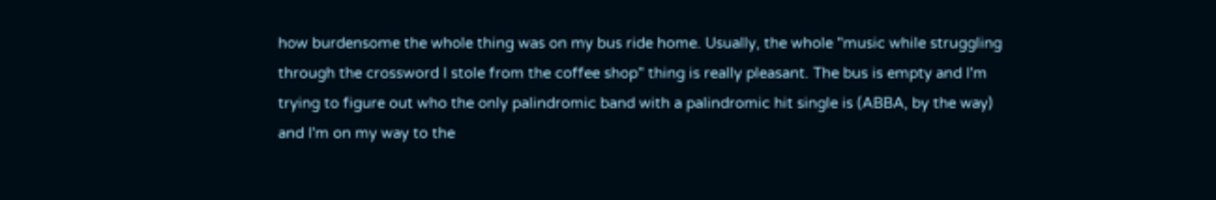how burdensome the whole thing was on my bus ride home. Usually, the whole "music while struggling through the crossword I stole from the coffee shop" thing is really pleasant. The bus is empty and I'm trying to figure out who the only palindromic band with a palindromic hit single is (ABBA, by the way) and I'm on my way to the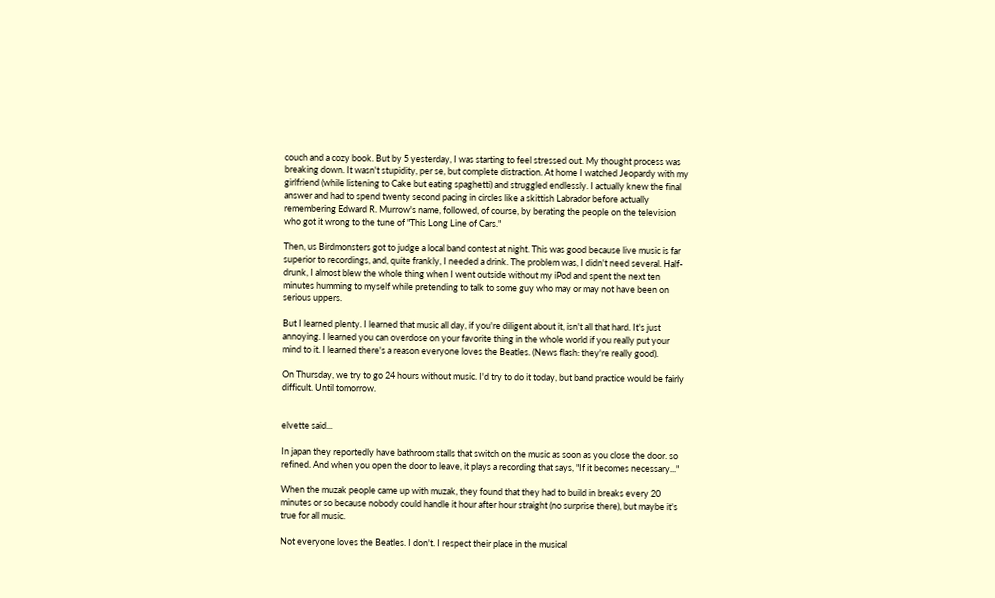couch and a cozy book. But by 5 yesterday, I was starting to feel stressed out. My thought process was breaking down. It wasn't stupidity, per se, but complete distraction. At home I watched Jeopardy with my girlfriend (while listening to Cake but eating spaghetti) and struggled endlessly. I actually knew the final answer and had to spend twenty second pacing in circles like a skittish Labrador before actually remembering Edward R. Murrow's name, followed, of course, by berating the people on the television who got it wrong to the tune of "This Long Line of Cars."

Then, us Birdmonsters got to judge a local band contest at night. This was good because live music is far superior to recordings, and, quite frankly, I needed a drink. The problem was, I didn't need several. Half-drunk, I almost blew the whole thing when I went outside without my iPod and spent the next ten minutes humming to myself while pretending to talk to some guy who may or may not have been on serious uppers.

But I learned plenty. I learned that music all day, if you're diligent about it, isn't all that hard. It's just annoying. I learned you can overdose on your favorite thing in the whole world if you really put your mind to it. I learned there's a reason everyone loves the Beatles. (News flash: they're really good).

On Thursday, we try to go 24 hours without music. I'd try to do it today, but band practice would be fairly difficult. Until tomorrow.


elvette said...

In japan they reportedly have bathroom stalls that switch on the music as soon as you close the door. so refined. And when you open the door to leave, it plays a recording that says, "If it becomes necessary..."

When the muzak people came up with muzak, they found that they had to build in breaks every 20 minutes or so because nobody could handle it hour after hour straight (no surprise there), but maybe it's true for all music.

Not everyone loves the Beatles. I don't. I respect their place in the musical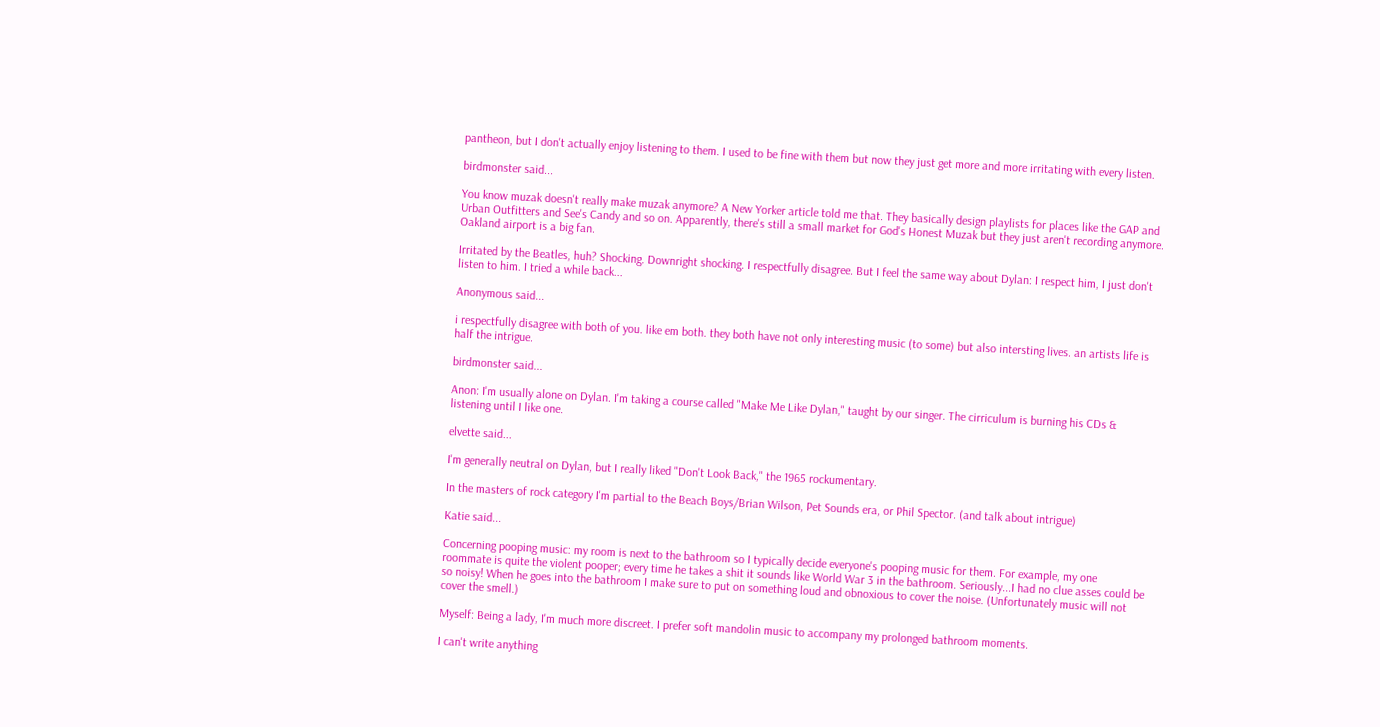pantheon, but I don't actually enjoy listening to them. I used to be fine with them but now they just get more and more irritating with every listen.

birdmonster said...

You know muzak doesn't really make muzak anymore? A New Yorker article told me that. They basically design playlists for places like the GAP and Urban Outfitters and See's Candy and so on. Apparently, there's still a small market for God's Honest Muzak but they just aren't recording anymore. Oakland airport is a big fan.

Irritated by the Beatles, huh? Shocking. Downright shocking. I respectfully disagree. But I feel the same way about Dylan: I respect him, I just don't listen to him. I tried a while back...

Anonymous said...

i respectfully disagree with both of you. like em both. they both have not only interesting music (to some) but also intersting lives. an artists life is half the intrigue.

birdmonster said...

Anon: I'm usually alone on Dylan. I'm taking a course called "Make Me Like Dylan," taught by our singer. The cirriculum is burning his CDs & listening until I like one.

elvette said...

I'm generally neutral on Dylan, but I really liked "Don't Look Back," the 1965 rockumentary.

In the masters of rock category I'm partial to the Beach Boys/Brian Wilson, Pet Sounds era, or Phil Spector. (and talk about intrigue)

Katie said...

Concerning pooping music: my room is next to the bathroom so I typically decide everyone's pooping music for them. For example, my one roommate is quite the violent pooper; every time he takes a shit it sounds like World War 3 in the bathroom. Seriously...I had no clue asses could be so noisy! When he goes into the bathroom I make sure to put on something loud and obnoxious to cover the noise. (Unfortunately music will not cover the smell.)

Myself: Being a lady, I'm much more discreet. I prefer soft mandolin music to accompany my prolonged bathroom moments.

I can't write anything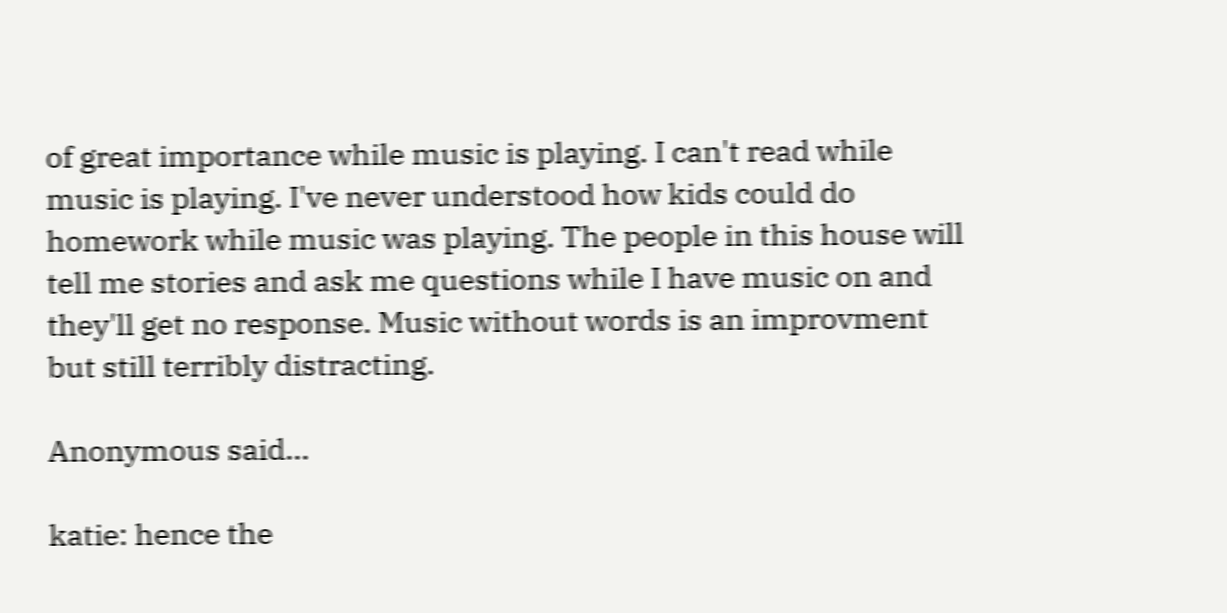of great importance while music is playing. I can't read while music is playing. I've never understood how kids could do homework while music was playing. The people in this house will tell me stories and ask me questions while I have music on and they'll get no response. Music without words is an improvment but still terribly distracting.

Anonymous said...

katie: hence the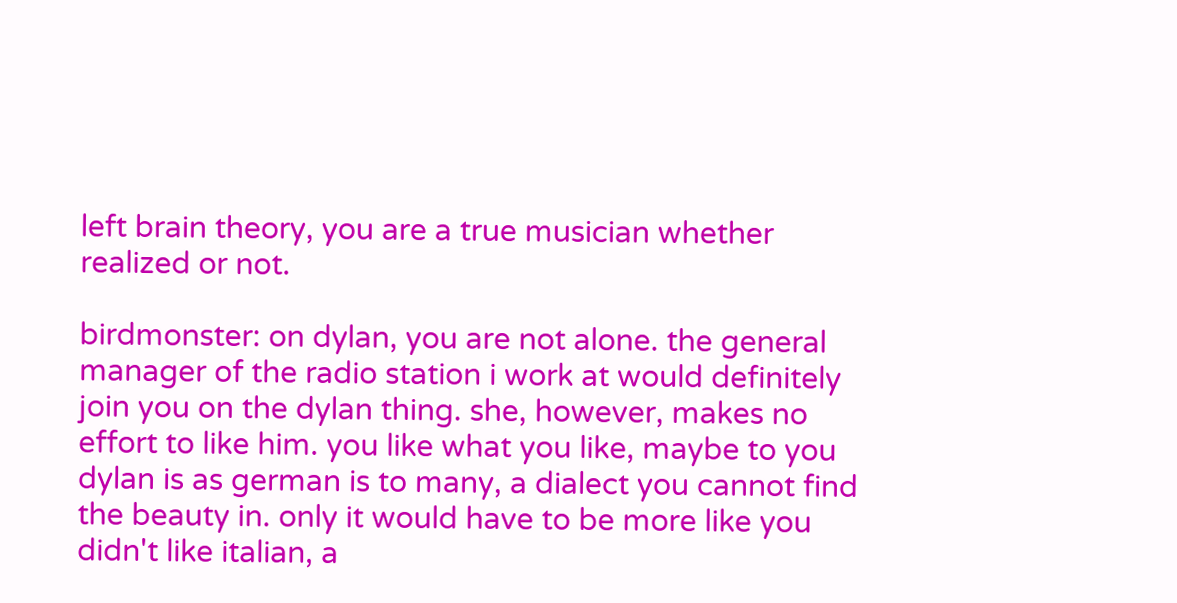left brain theory, you are a true musician whether realized or not.

birdmonster: on dylan, you are not alone. the general manager of the radio station i work at would definitely join you on the dylan thing. she, however, makes no effort to like him. you like what you like, maybe to you dylan is as german is to many, a dialect you cannot find the beauty in. only it would have to be more like you didn't like italian, a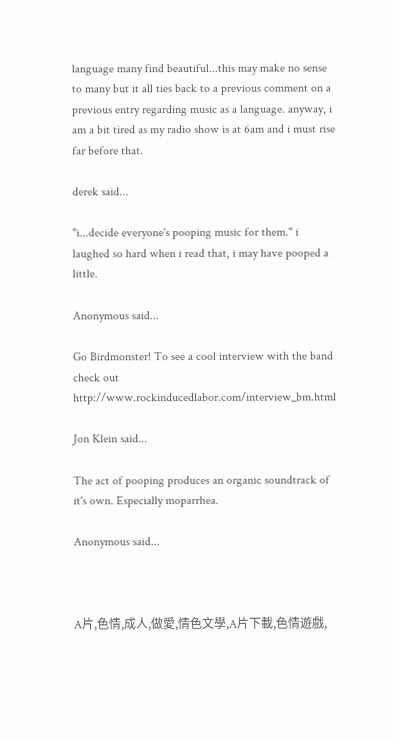language many find beautiful...this may make no sense to many but it all ties back to a previous comment on a previous entry regarding music as a language. anyway, i am a bit tired as my radio show is at 6am and i must rise far before that.

derek said...

"i...decide everyone's pooping music for them." i laughed so hard when i read that, i may have pooped a little.

Anonymous said...

Go Birdmonster! To see a cool interview with the band check out http://www.rockinducedlabor.com/interview_bm.html

Jon Klein said...

The act of pooping produces an organic soundtrack of it's own. Especially moparrhea.

Anonymous said...



A片,色情,成人,做愛,情色文學,A片下載,色情遊戲,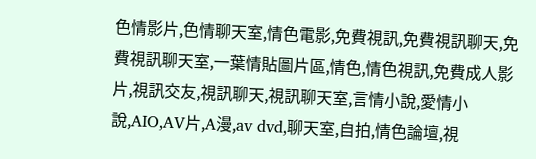色情影片,色情聊天室,情色電影,免費視訊,免費視訊聊天,免費視訊聊天室,一葉情貼圖片區,情色,情色視訊,免費成人影片,視訊交友,視訊聊天,視訊聊天室,言情小說,愛情小說,AIO,AV片,A漫,av dvd,聊天室,自拍,情色論壇,視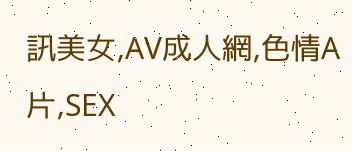訊美女,AV成人網,色情A片,SEX